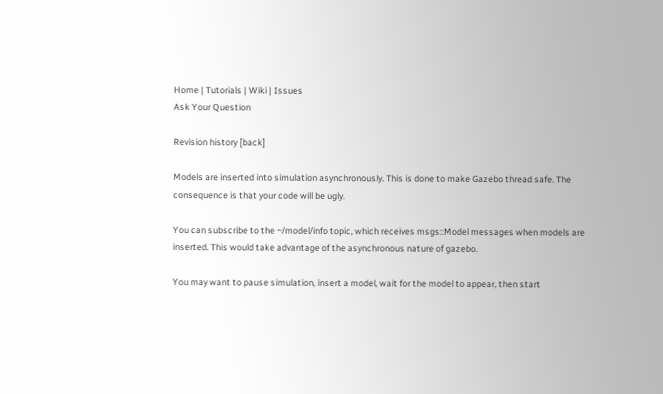Home | Tutorials | Wiki | Issues
Ask Your Question

Revision history [back]

Models are inserted into simulation asynchronously. This is done to make Gazebo thread safe. The consequence is that your code will be ugly.

You can subscribe to the ~/model/info topic, which receives msgs::Model messages when models are inserted. This would take advantage of the asynchronous nature of gazebo.

You may want to pause simulation, insert a model, wait for the model to appear, then start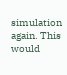simulation again. This would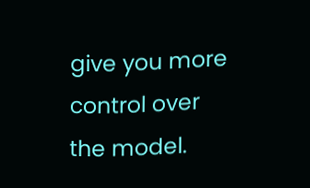give you more control over the model.